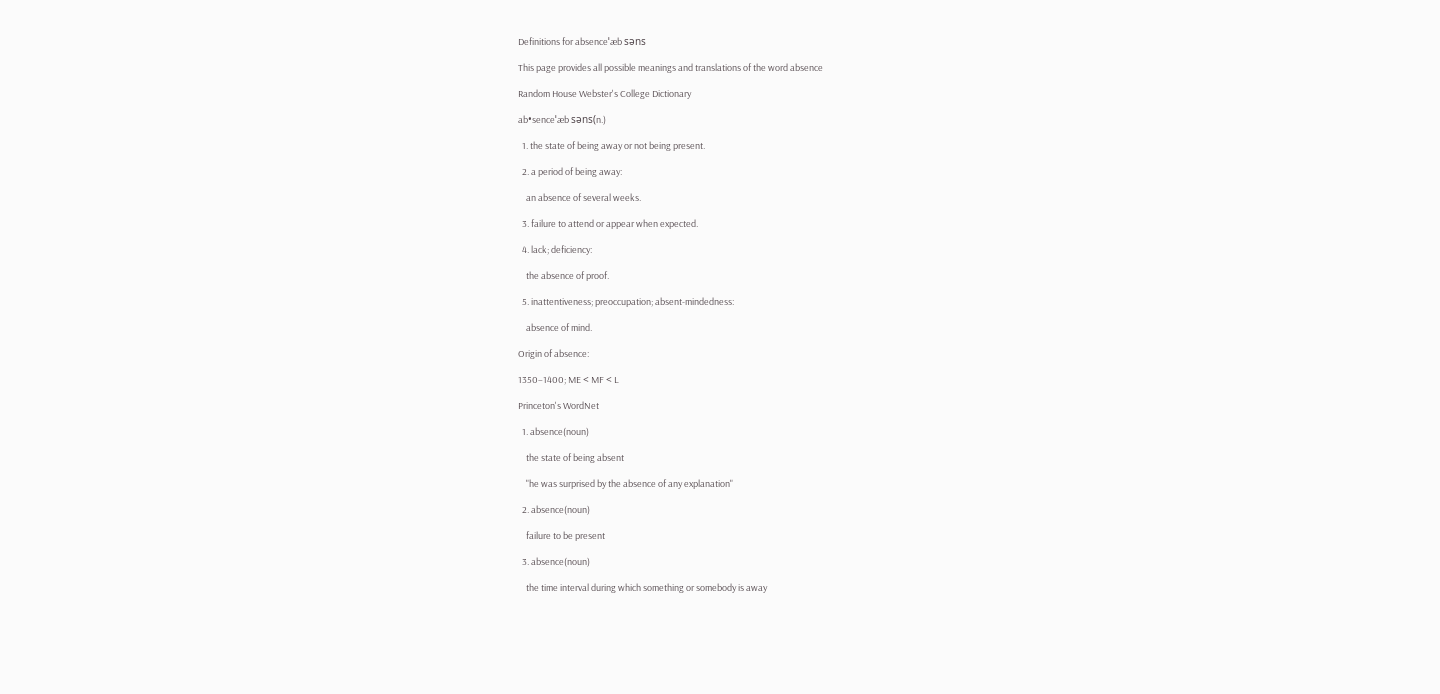Definitions for absenceˈæb səns

This page provides all possible meanings and translations of the word absence

Random House Webster's College Dictionary

ab•senceˈæb səns(n.)

  1. the state of being away or not being present.

  2. a period of being away:

    an absence of several weeks.

  3. failure to attend or appear when expected.

  4. lack; deficiency:

    the absence of proof.

  5. inattentiveness; preoccupation; absent-mindedness:

    absence of mind.

Origin of absence:

1350–1400; ME < MF < L

Princeton's WordNet

  1. absence(noun)

    the state of being absent

    "he was surprised by the absence of any explanation"

  2. absence(noun)

    failure to be present

  3. absence(noun)

    the time interval during which something or somebody is away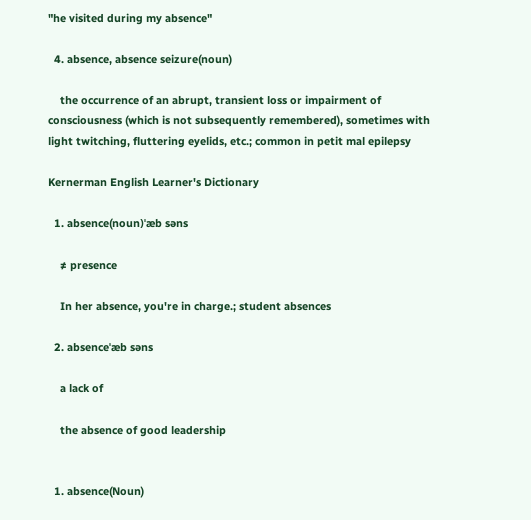"he visited during my absence"

  4. absence, absence seizure(noun)

    the occurrence of an abrupt, transient loss or impairment of consciousness (which is not subsequently remembered), sometimes with light twitching, fluttering eyelids, etc.; common in petit mal epilepsy

Kernerman English Learner's Dictionary

  1. absence(noun)ˈæb səns

    ≠ presence

    In her absence, you're in charge.; student absences

  2. absenceˈæb səns

    a lack of

    the absence of good leadership


  1. absence(Noun)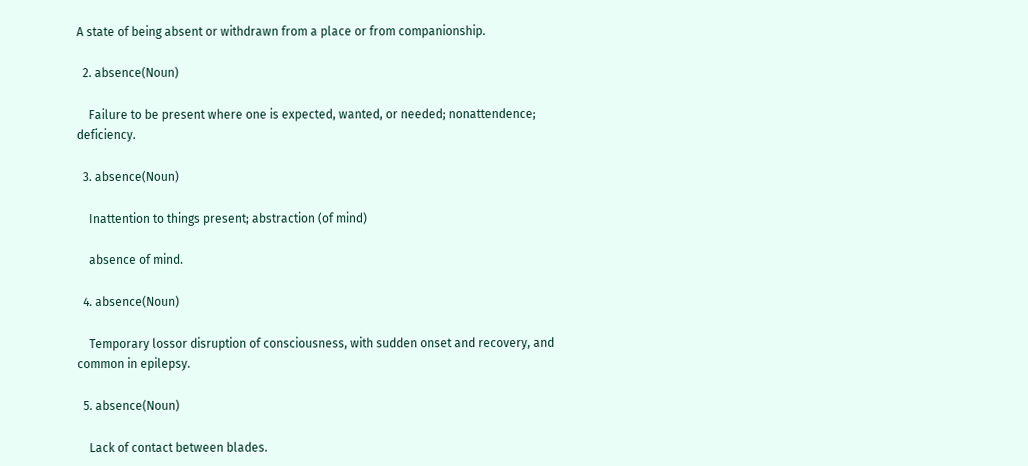A state of being absent or withdrawn from a place or from companionship.

  2. absence(Noun)

    Failure to be present where one is expected, wanted, or needed; nonattendence; deficiency.

  3. absence(Noun)

    Inattention to things present; abstraction (of mind)

    absence of mind.

  4. absence(Noun)

    Temporary lossor disruption of consciousness, with sudden onset and recovery, and common in epilepsy.

  5. absence(Noun)

    Lack of contact between blades.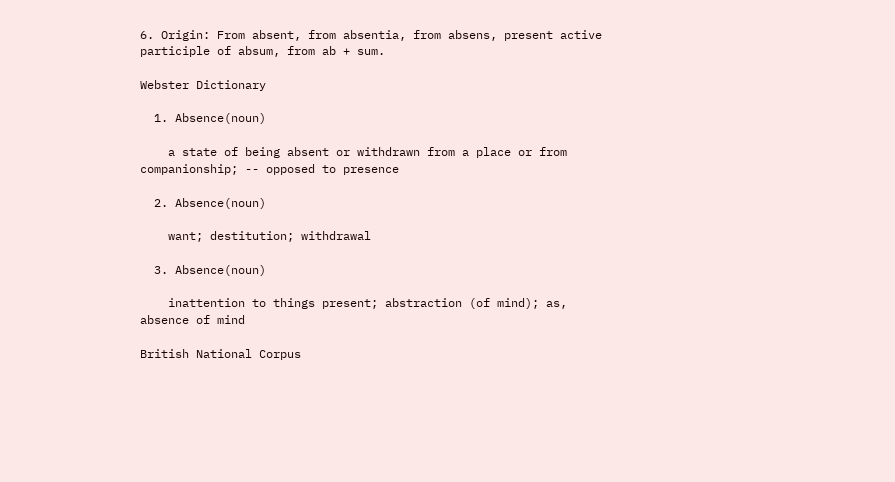6. Origin: From absent, from absentia, from absens, present active participle of absum, from ab + sum.

Webster Dictionary

  1. Absence(noun)

    a state of being absent or withdrawn from a place or from companionship; -- opposed to presence

  2. Absence(noun)

    want; destitution; withdrawal

  3. Absence(noun)

    inattention to things present; abstraction (of mind); as, absence of mind

British National Corpus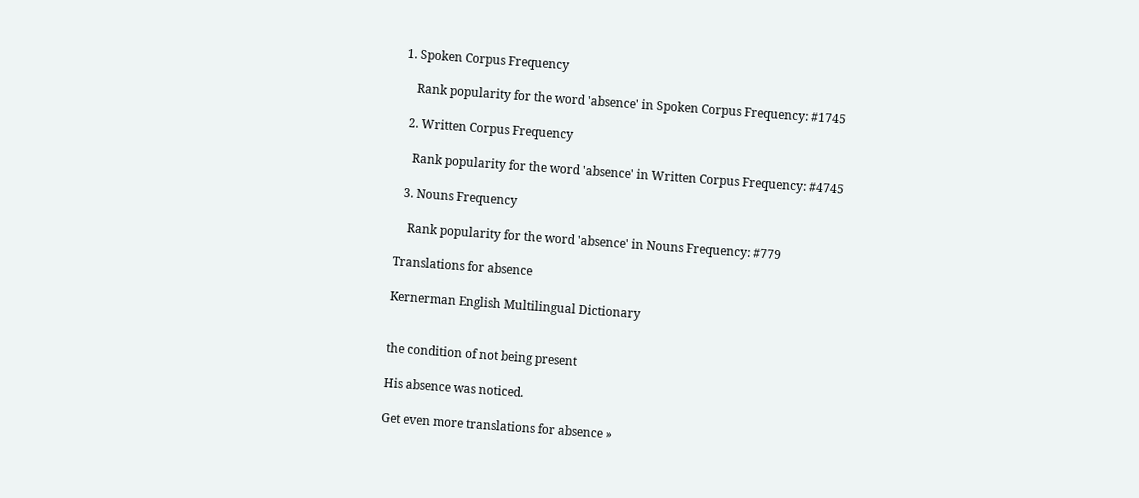1. Spoken Corpus Frequency

    Rank popularity for the word 'absence' in Spoken Corpus Frequency: #1745

  2. Written Corpus Frequency

    Rank popularity for the word 'absence' in Written Corpus Frequency: #4745

  3. Nouns Frequency

    Rank popularity for the word 'absence' in Nouns Frequency: #779

Translations for absence

Kernerman English Multilingual Dictionary


the condition of not being present

His absence was noticed.

Get even more translations for absence »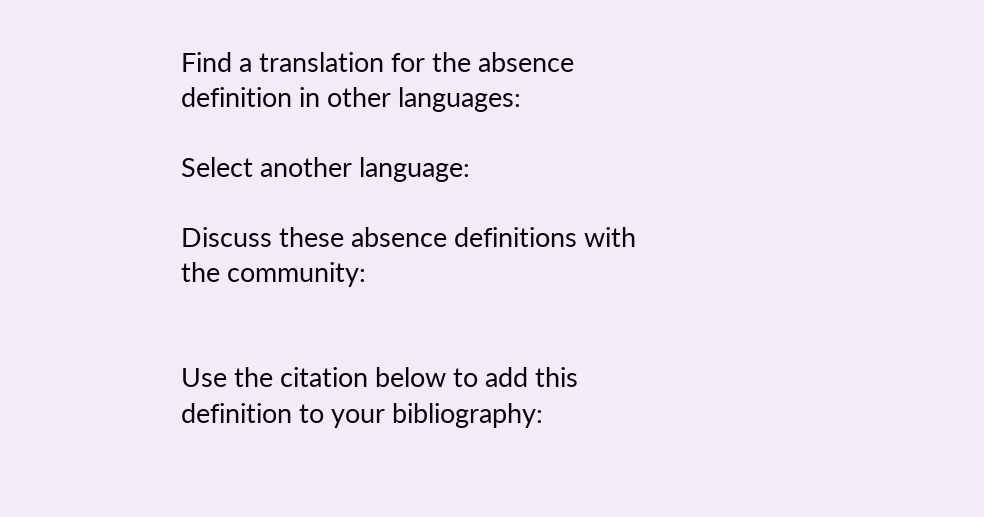Find a translation for the absence definition in other languages:

Select another language:

Discuss these absence definitions with the community:


Use the citation below to add this definition to your bibliography: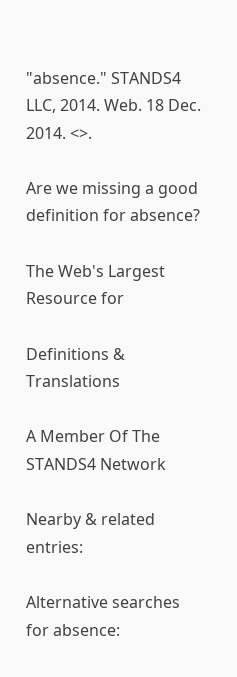"absence." STANDS4 LLC, 2014. Web. 18 Dec. 2014. <>.

Are we missing a good definition for absence?

The Web's Largest Resource for

Definitions & Translations

A Member Of The STANDS4 Network

Nearby & related entries:

Alternative searches for absence: